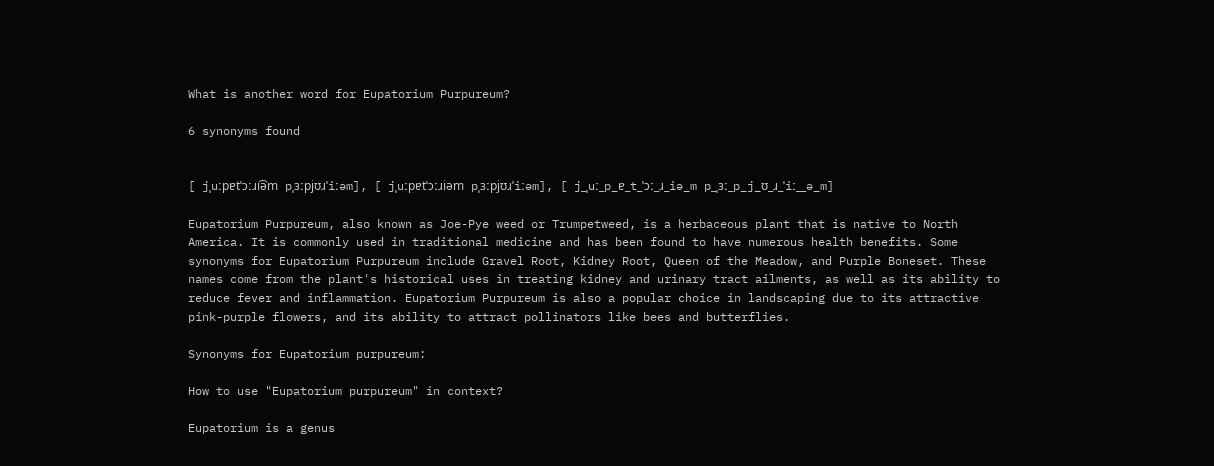What is another word for Eupatorium Purpureum?

6 synonyms found


[ jˌuːpɐtˈɔːɹi͡əm pˌɜːpjʊɹˈiːəm], [ jˌuːpɐtˈɔːɹiəm pˌɜːpjʊɹˈiːəm], [ j_ˌuː_p_ɐ_t_ˈɔː_ɹ_iə_m p_ˌɜː_p_j_ʊ_ɹ_ˈiː__ə_m]

Eupatorium Purpureum, also known as Joe-Pye weed or Trumpetweed, is a herbaceous plant that is native to North America. It is commonly used in traditional medicine and has been found to have numerous health benefits. Some synonyms for Eupatorium Purpureum include Gravel Root, Kidney Root, Queen of the Meadow, and Purple Boneset. These names come from the plant's historical uses in treating kidney and urinary tract ailments, as well as its ability to reduce fever and inflammation. Eupatorium Purpureum is also a popular choice in landscaping due to its attractive pink-purple flowers, and its ability to attract pollinators like bees and butterflies.

Synonyms for Eupatorium purpureum:

How to use "Eupatorium purpureum" in context?

Eupatorium is a genus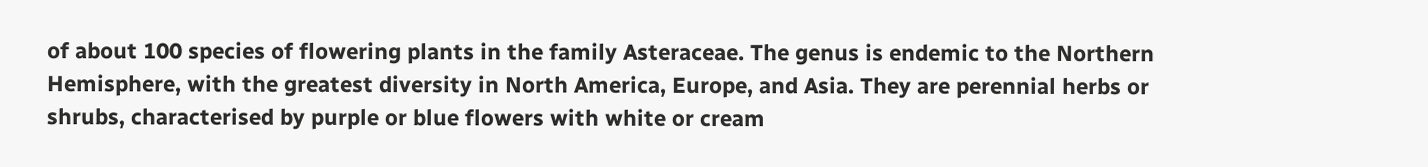of about 100 species of flowering plants in the family Asteraceae. The genus is endemic to the Northern Hemisphere, with the greatest diversity in North America, Europe, and Asia. They are perennial herbs or shrubs, characterised by purple or blue flowers with white or cream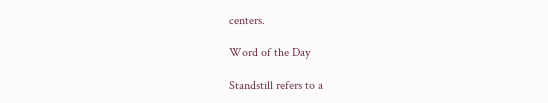centers.

Word of the Day

Standstill refers to a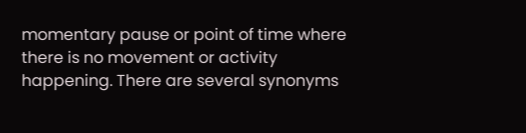momentary pause or point of time where there is no movement or activity happening. There are several synonyms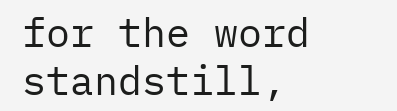for the word standstill,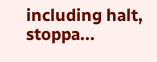including halt, stoppa...